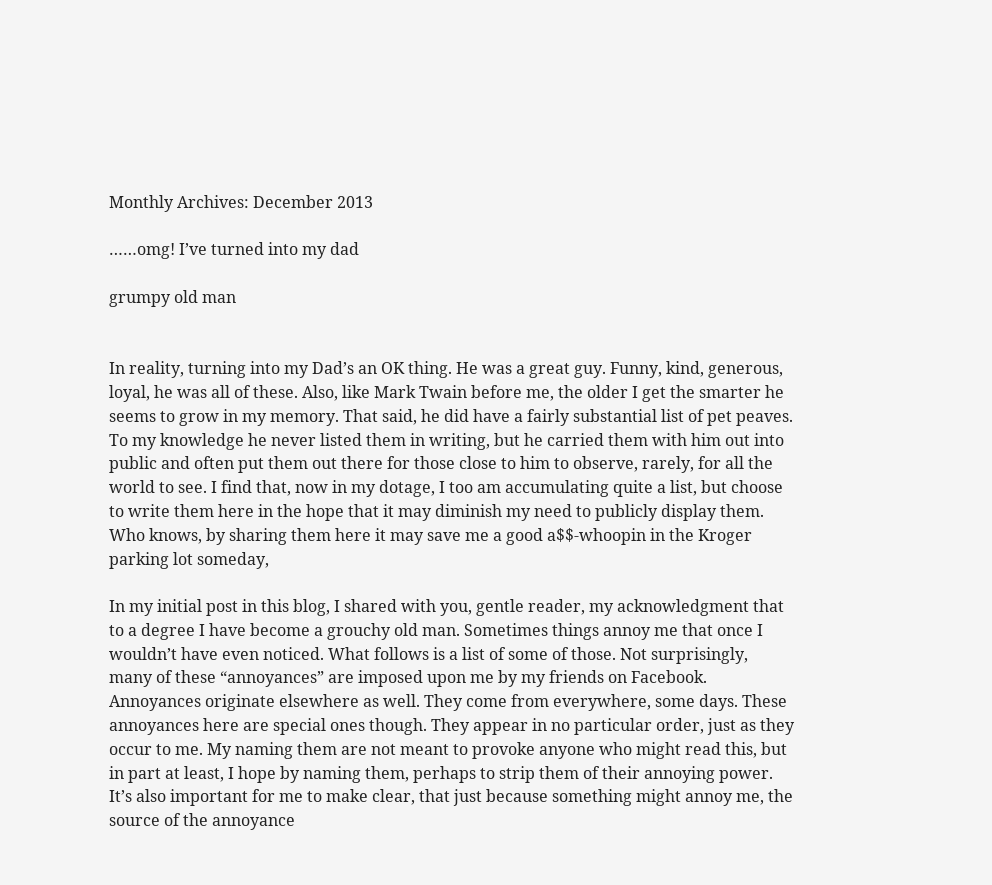Monthly Archives: December 2013

……omg! I’ve turned into my dad

grumpy old man


In reality, turning into my Dad’s an OK thing. He was a great guy. Funny, kind, generous, loyal, he was all of these. Also, like Mark Twain before me, the older I get the smarter he seems to grow in my memory. That said, he did have a fairly substantial list of pet peaves. To my knowledge he never listed them in writing, but he carried them with him out into public and often put them out there for those close to him to observe, rarely, for all the world to see. I find that, now in my dotage, I too am accumulating quite a list, but choose to write them here in the hope that it may diminish my need to publicly display them. Who knows, by sharing them here it may save me a good a$$-whoopin in the Kroger parking lot someday,

In my initial post in this blog, I shared with you, gentle reader, my acknowledgment that to a degree I have become a grouchy old man. Sometimes things annoy me that once I wouldn’t have even noticed. What follows is a list of some of those. Not surprisingly, many of these “annoyances” are imposed upon me by my friends on Facebook. Annoyances originate elsewhere as well. They come from everywhere, some days. These annoyances here are special ones though. They appear in no particular order, just as they occur to me. My naming them are not meant to provoke anyone who might read this, but in part at least, I hope by naming them, perhaps to strip them of their annoying power. It’s also important for me to make clear, that just because something might annoy me, the source of the annoyance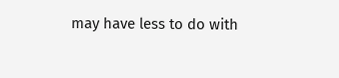may have less to do with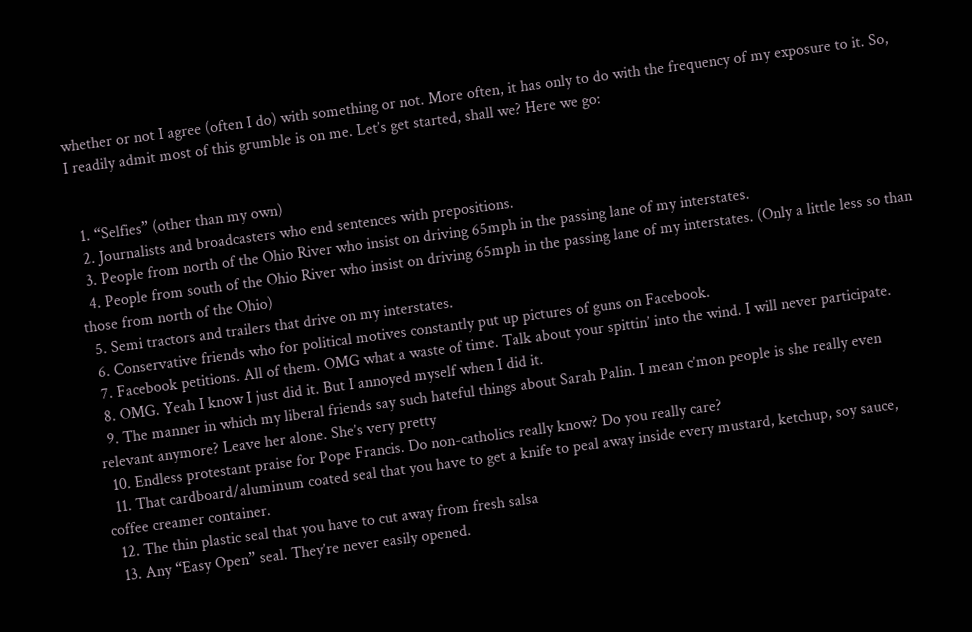whether or not I agree (often I do) with something or not. More often, it has only to do with the frequency of my exposure to it. So, I readily admit most of this grumble is on me. Let’s get started, shall we? Here we go:


  1. “Selfies” (other than my own)
  2. Journalists and broadcasters who end sentences with prepositions.
  3. People from north of the Ohio River who insist on driving 65mph in the passing lane of my interstates.
  4. People from south of the Ohio River who insist on driving 65mph in the passing lane of my interstates. (Only a little less so than those from north of the Ohio)
  5. Semi tractors and trailers that drive on my interstates.
  6. Conservative friends who for political motives constantly put up pictures of guns on Facebook.
  7. Facebook petitions. All of them. OMG what a waste of time. Talk about your spittin’ into the wind. I will never participate.
  8. OMG. Yeah I know I just did it. But I annoyed myself when I did it.
  9. The manner in which my liberal friends say such hateful things about Sarah Palin. I mean c’mon people is she really even relevant anymore? Leave her alone. She’s very pretty
  10. Endless protestant praise for Pope Francis. Do non-catholics really know? Do you really care?
  11. That cardboard/aluminum coated seal that you have to get a knife to peal away inside every mustard, ketchup, soy sauce, coffee creamer container.
  12. The thin plastic seal that you have to cut away from fresh salsa
  13. Any “Easy Open” seal. They’re never easily opened.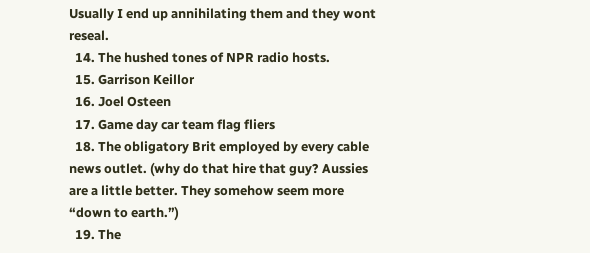Usually I end up annihilating them and they wont reseal.
  14. The hushed tones of NPR radio hosts.
  15. Garrison Keillor
  16. Joel Osteen
  17. Game day car team flag fliers
  18. The obligatory Brit employed by every cable news outlet. (why do that hire that guy? Aussies are a little better. They somehow seem more “down to earth.”)
  19. The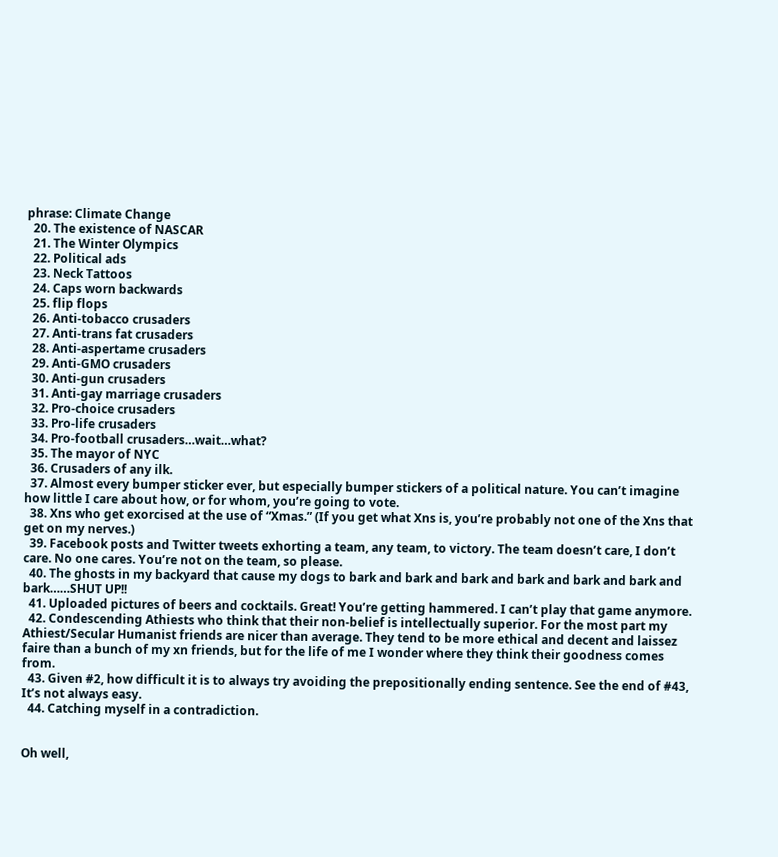phrase: Climate Change
  20. The existence of NASCAR
  21. The Winter Olympics
  22. Political ads
  23. Neck Tattoos
  24. Caps worn backwards
  25. flip flops
  26. Anti-tobacco crusaders
  27. Anti-trans fat crusaders
  28. Anti-aspertame crusaders
  29. Anti-GMO crusaders
  30. Anti-gun crusaders
  31. Anti-gay marriage crusaders
  32. Pro-choice crusaders
  33. Pro-life crusaders
  34. Pro-football crusaders…wait…what?
  35. The mayor of NYC
  36. Crusaders of any ilk.
  37. Almost every bumper sticker ever, but especially bumper stickers of a political nature. You can’t imagine how little I care about how, or for whom, you’re going to vote.
  38. Xns who get exorcised at the use of “Xmas.” (If you get what Xns is, you’re probably not one of the Xns that get on my nerves.)
  39. Facebook posts and Twitter tweets exhorting a team, any team, to victory. The team doesn’t care, I don’t care. No one cares. You’re not on the team, so please.
  40. The ghosts in my backyard that cause my dogs to bark and bark and bark and bark and bark and bark and bark……SHUT UP!!
  41. Uploaded pictures of beers and cocktails. Great! You’re getting hammered. I can’t play that game anymore.
  42. Condescending Athiests who think that their non-belief is intellectually superior. For the most part my Athiest/Secular Humanist friends are nicer than average. They tend to be more ethical and decent and laissez faire than a bunch of my xn friends, but for the life of me I wonder where they think their goodness comes from.
  43. Given #2, how difficult it is to always try avoiding the prepositionally ending sentence. See the end of #43, It’s not always easy.
  44. Catching myself in a contradiction.


Oh well,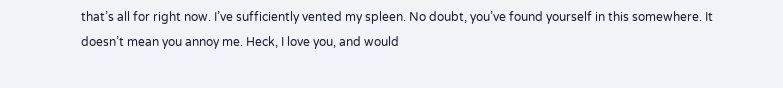that’s all for right now. I’ve sufficiently vented my spleen. No doubt, you’ve found yourself in this somewhere. It doesn’t mean you annoy me. Heck, I love you, and would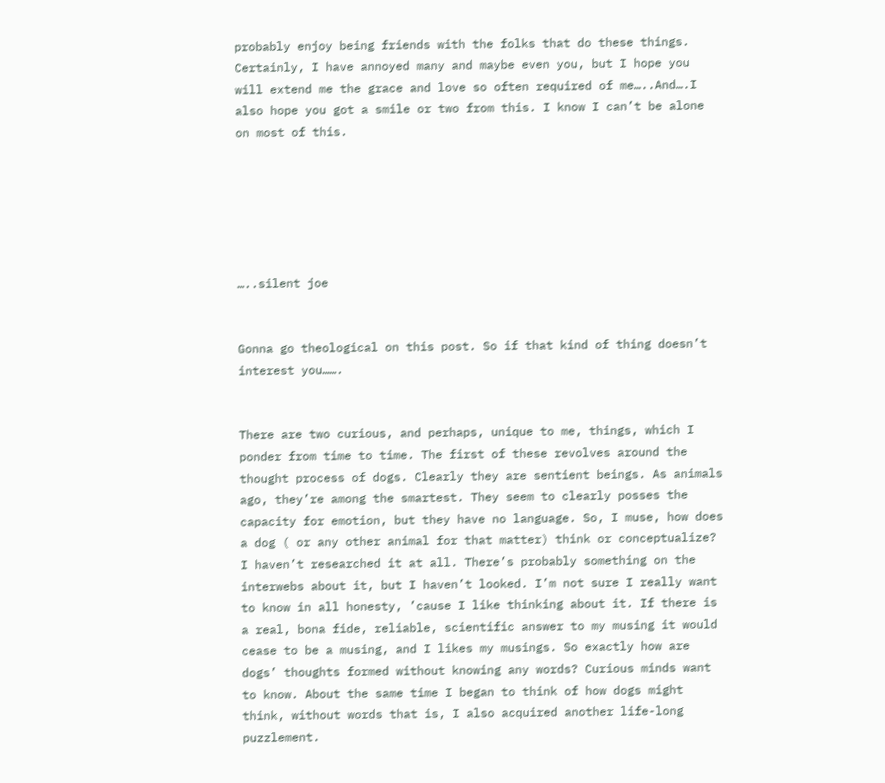probably enjoy being friends with the folks that do these things. Certainly, I have annoyed many and maybe even you, but I hope you will extend me the grace and love so often required of me…..And….I also hope you got a smile or two from this. I know I can’t be alone on most of this.






…..silent joe


Gonna go theological on this post. So if that kind of thing doesn’t interest you…….


There are two curious, and perhaps, unique to me, things, which I ponder from time to time. The first of these revolves around the thought process of dogs. Clearly they are sentient beings. As animals ago, they’re among the smartest. They seem to clearly posses the capacity for emotion, but they have no language. So, I muse, how does a dog ( or any other animal for that matter) think or conceptualize? I haven’t researched it at all. There’s probably something on the interwebs about it, but I haven’t looked. I’m not sure I really want to know in all honesty, ’cause I like thinking about it. If there is a real, bona fide, reliable, scientific answer to my musing it would cease to be a musing, and I likes my musings. So exactly how are dogs’ thoughts formed without knowing any words? Curious minds want to know. About the same time I began to think of how dogs might think, without words that is, I also acquired another life-long puzzlement.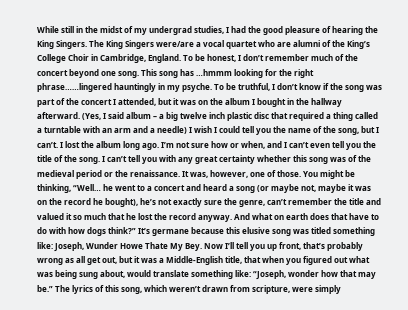While still in the midst of my undergrad studies, I had the good pleasure of hearing the King Singers. The King Singers were/are a vocal quartet who are alumni of the King’s College Choir in Cambridge, England. To be honest, I don’t remember much of the concert beyond one song. This song has …hmmm looking for the right phrase……lingered hauntingly in my psyche. To be truthful, I don’t know if the song was part of the concert I attended, but it was on the album I bought in the hallway afterward. (Yes, I said album – a big twelve inch plastic disc that required a thing called a turntable with an arm and a needle) I wish I could tell you the name of the song, but I can’t. I lost the album long ago. I’m not sure how or when, and I can’t even tell you the title of the song. I can’t tell you with any great certainty whether this song was of the medieval period or the renaissance. It was, however, one of those. You might be thinking, “Well… he went to a concert and heard a song (or maybe not, maybe it was on the record he bought), he’s not exactly sure the genre, can’t remember the title and valued it so much that he lost the record anyway. And what on earth does that have to do with how dogs think?” It’s germane because this elusive song was titled something like: Joseph, Wunder Howe Thate My Bey. Now I’ll tell you up front, that’s probably wrong as all get out, but it was a Middle-English title, that when you figured out what was being sung about, would translate something like: “Joseph, wonder how that may be.” The lyrics of this song, which weren’t drawn from scripture, were simply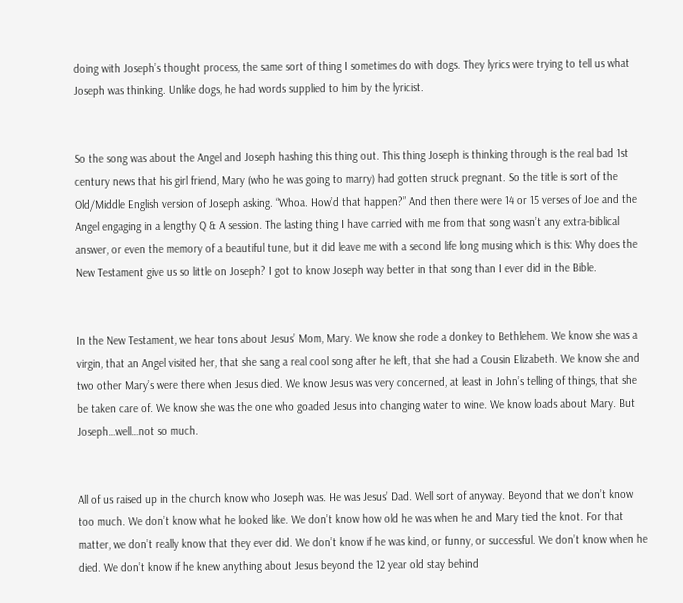doing with Joseph’s thought process, the same sort of thing I sometimes do with dogs. They lyrics were trying to tell us what Joseph was thinking. Unlike dogs, he had words supplied to him by the lyricist.


So the song was about the Angel and Joseph hashing this thing out. This thing Joseph is thinking through is the real bad 1st century news that his girl friend, Mary (who he was going to marry) had gotten struck pregnant. So the title is sort of the Old/Middle English version of Joseph asking. “Whoa. How’d that happen?” And then there were 14 or 15 verses of Joe and the Angel engaging in a lengthy Q & A session. The lasting thing I have carried with me from that song wasn’t any extra-biblical answer, or even the memory of a beautiful tune, but it did leave me with a second life long musing which is this: Why does the New Testament give us so little on Joseph? I got to know Joseph way better in that song than I ever did in the Bible.


In the New Testament, we hear tons about Jesus’ Mom, Mary. We know she rode a donkey to Bethlehem. We know she was a virgin, that an Angel visited her, that she sang a real cool song after he left, that she had a Cousin Elizabeth. We know she and two other Mary’s were there when Jesus died. We know Jesus was very concerned, at least in John’s telling of things, that she be taken care of. We know she was the one who goaded Jesus into changing water to wine. We know loads about Mary. But Joseph…well…not so much.


All of us raised up in the church know who Joseph was. He was Jesus’ Dad. Well sort of anyway. Beyond that we don’t know too much. We don’t know what he looked like. We don’t know how old he was when he and Mary tied the knot. For that matter, we don’t really know that they ever did. We don’t know if he was kind, or funny, or successful. We don’t know when he died. We don’t know if he knew anything about Jesus beyond the 12 year old stay behind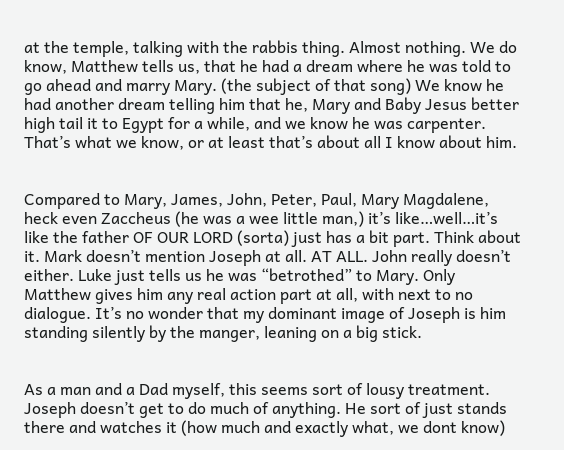at the temple, talking with the rabbis thing. Almost nothing. We do know, Matthew tells us, that he had a dream where he was told to go ahead and marry Mary. (the subject of that song) We know he had another dream telling him that he, Mary and Baby Jesus better high tail it to Egypt for a while, and we know he was carpenter. That’s what we know, or at least that’s about all I know about him.


Compared to Mary, James, John, Peter, Paul, Mary Magdalene, heck even Zaccheus (he was a wee little man,) it’s like…well…it’s like the father OF OUR LORD (sorta) just has a bit part. Think about it. Mark doesn’t mention Joseph at all. AT ALL. John really doesn’t either. Luke just tells us he was “betrothed” to Mary. Only Matthew gives him any real action part at all, with next to no dialogue. It’s no wonder that my dominant image of Joseph is him standing silently by the manger, leaning on a big stick.


As a man and a Dad myself, this seems sort of lousy treatment. Joseph doesn’t get to do much of anything. He sort of just stands there and watches it (how much and exactly what, we dont know)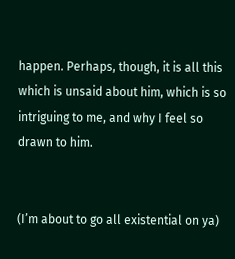happen. Perhaps, though, it is all this which is unsaid about him, which is so intriguing to me, and why I feel so drawn to him.


(I’m about to go all existential on ya)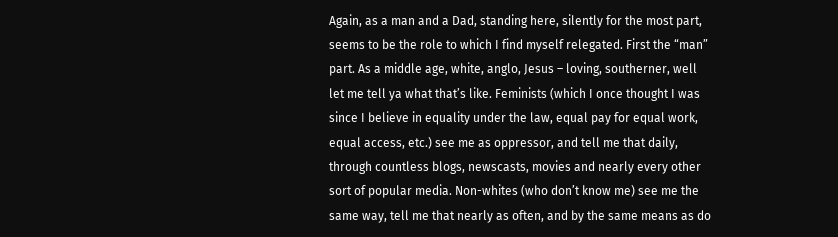Again, as a man and a Dad, standing here, silently for the most part, seems to be the role to which I find myself relegated. First the “man” part. As a middle age, white, anglo, Jesus – loving, southerner, well let me tell ya what that’s like. Feminists (which I once thought I was since I believe in equality under the law, equal pay for equal work, equal access, etc.) see me as oppressor, and tell me that daily, through countless blogs, newscasts, movies and nearly every other sort of popular media. Non-whites (who don’t know me) see me the same way, tell me that nearly as often, and by the same means as do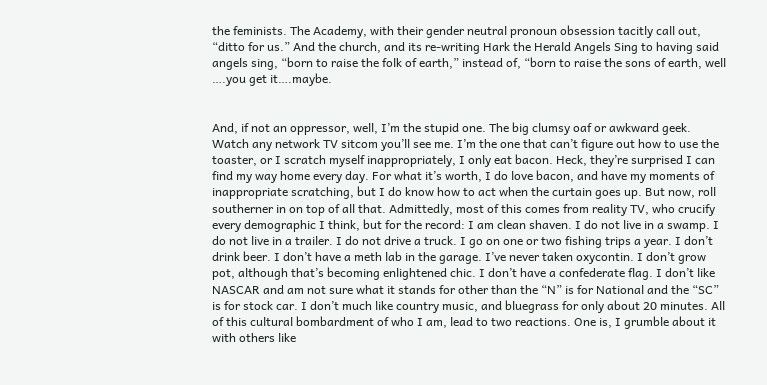the feminists. The Academy, with their gender neutral pronoun obsession tacitly call out, “ditto for us.” And the church, and its re-writing Hark the Herald Angels Sing to having said angels sing, “born to raise the folk of earth,” instead of, “born to raise the sons of earth, well ….you get it….maybe.


And, if not an oppressor, well, I’m the stupid one. The big clumsy oaf or awkward geek. Watch any network TV sitcom you’ll see me. I’m the one that can’t figure out how to use the toaster, or I scratch myself inappropriately, I only eat bacon. Heck, they’re surprised I can find my way home every day. For what it’s worth, I do love bacon, and have my moments of inappropriate scratching, but I do know how to act when the curtain goes up. But now, roll southerner in on top of all that. Admittedly, most of this comes from reality TV, who crucify every demographic I think, but for the record: I am clean shaven. I do not live in a swamp. I do not live in a trailer. I do not drive a truck. I go on one or two fishing trips a year. I don’t drink beer. I don’t have a meth lab in the garage. I’ve never taken oxycontin. I don’t grow pot, although that’s becoming enlightened chic. I don’t have a confederate flag. I don’t like NASCAR and am not sure what it stands for other than the “N” is for National and the “SC” is for stock car. I don’t much like country music, and bluegrass for only about 20 minutes. All of this cultural bombardment of who I am, lead to two reactions. One is, I grumble about it with others like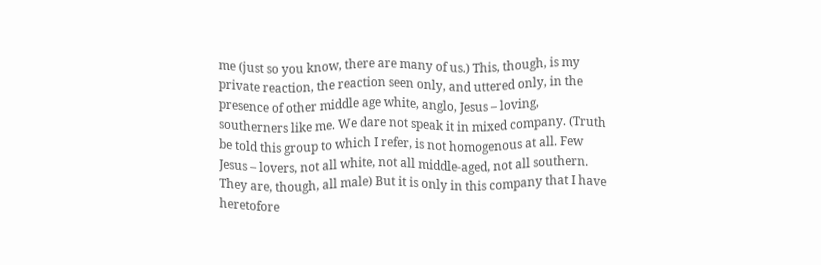me (just so you know, there are many of us.) This, though, is my private reaction, the reaction seen only, and uttered only, in the presence of other middle age white, anglo, Jesus – loving, southerners like me. We dare not speak it in mixed company. (Truth be told this group to which I refer, is not homogenous at all. Few Jesus – lovers, not all white, not all middle-aged, not all southern. They are, though, all male) But it is only in this company that I have heretofore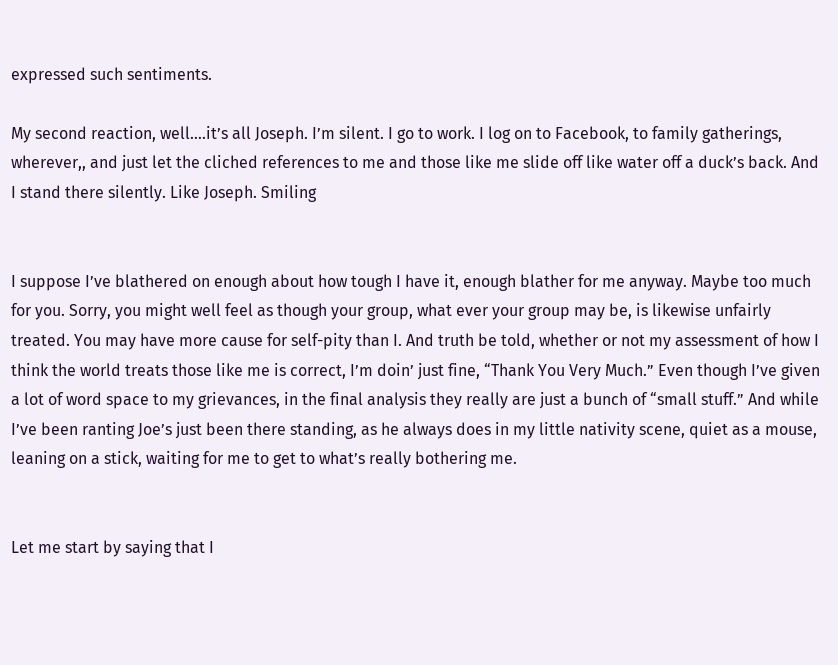expressed such sentiments.

My second reaction, well….it’s all Joseph. I’m silent. I go to work. I log on to Facebook, to family gatherings, wherever,, and just let the cliched references to me and those like me slide off like water off a duck’s back. And I stand there silently. Like Joseph. Smiling


I suppose I’ve blathered on enough about how tough I have it, enough blather for me anyway. Maybe too much for you. Sorry, you might well feel as though your group, what ever your group may be, is likewise unfairly treated. You may have more cause for self-pity than I. And truth be told, whether or not my assessment of how I think the world treats those like me is correct, I’m doin’ just fine, “Thank You Very Much.” Even though I’ve given a lot of word space to my grievances, in the final analysis they really are just a bunch of “small stuff.” And while I’ve been ranting Joe’s just been there standing, as he always does in my little nativity scene, quiet as a mouse, leaning on a stick, waiting for me to get to what’s really bothering me.


Let me start by saying that I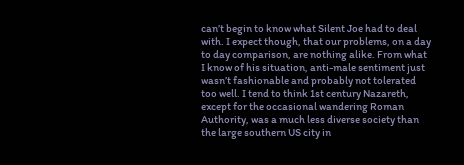can’t begin to know what Silent Joe had to deal with. I expect though, that our problems, on a day to day comparison, are nothing alike. From what I know of his situation, anti-male sentiment just wasn’t fashionable and probably not tolerated too well. I tend to think 1st century Nazareth, except for the occasional wandering Roman Authority, was a much less diverse society than the large southern US city in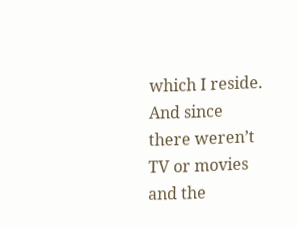which I reside. And since there weren’t TV or movies and the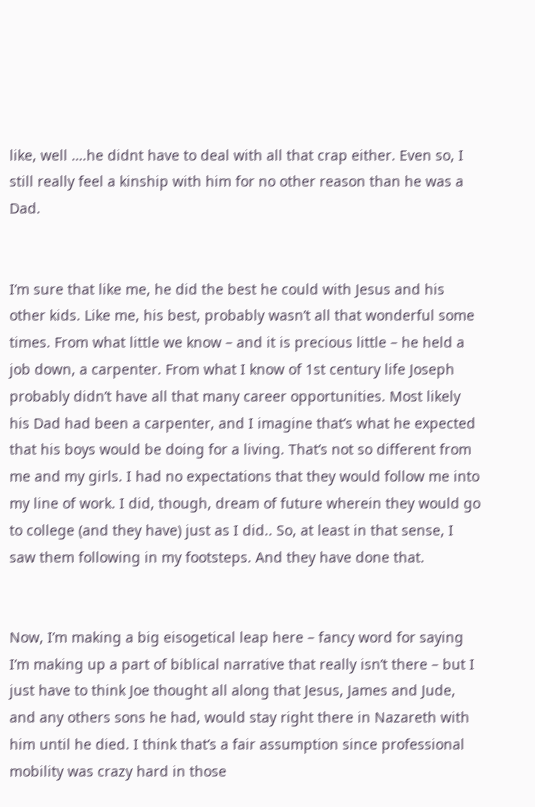like, well ….he didnt have to deal with all that crap either. Even so, I still really feel a kinship with him for no other reason than he was a Dad.


I’m sure that like me, he did the best he could with Jesus and his other kids. Like me, his best, probably wasn’t all that wonderful some times. From what little we know – and it is precious little – he held a job down, a carpenter. From what I know of 1st century life Joseph probably didn’t have all that many career opportunities. Most likely his Dad had been a carpenter, and I imagine that’s what he expected that his boys would be doing for a living. That’s not so different from me and my girls. I had no expectations that they would follow me into my line of work. I did, though, dream of future wherein they would go to college (and they have) just as I did.. So, at least in that sense, I saw them following in my footsteps. And they have done that.


Now, I’m making a big eisogetical leap here – fancy word for saying I’m making up a part of biblical narrative that really isn’t there – but I just have to think Joe thought all along that Jesus, James and Jude, and any others sons he had, would stay right there in Nazareth with him until he died. I think that’s a fair assumption since professional mobility was crazy hard in those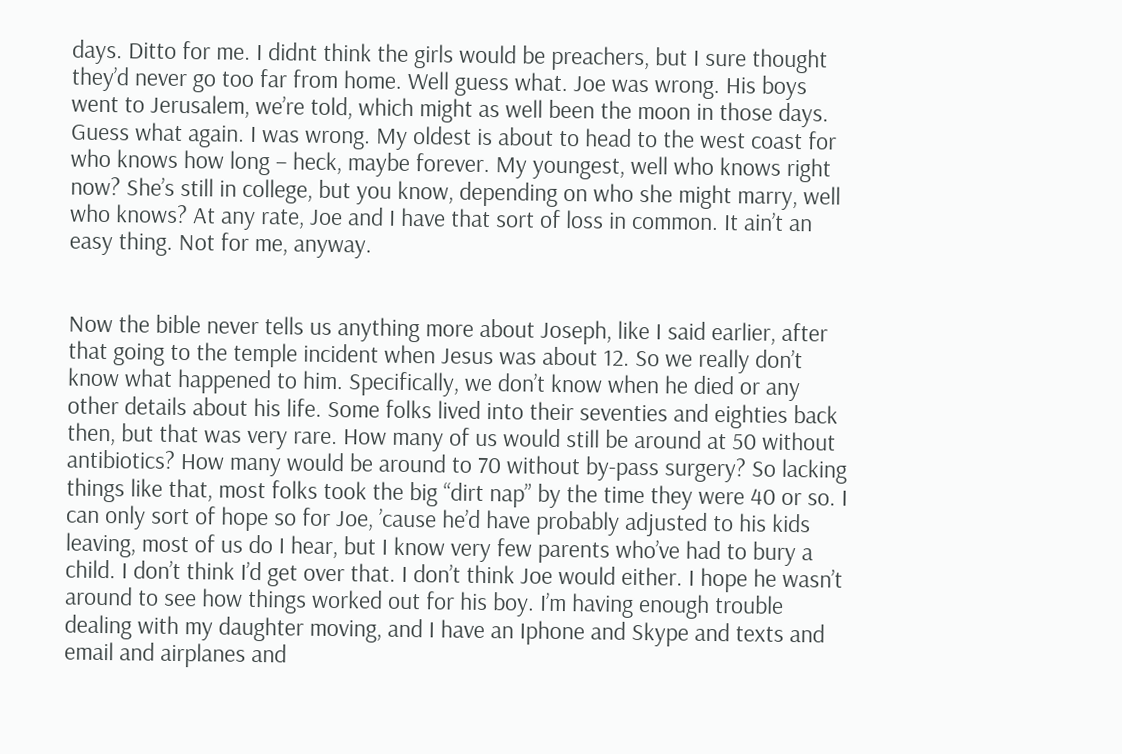days. Ditto for me. I didnt think the girls would be preachers, but I sure thought they’d never go too far from home. Well guess what. Joe was wrong. His boys went to Jerusalem, we’re told, which might as well been the moon in those days. Guess what again. I was wrong. My oldest is about to head to the west coast for who knows how long – heck, maybe forever. My youngest, well who knows right now? She’s still in college, but you know, depending on who she might marry, well who knows? At any rate, Joe and I have that sort of loss in common. It ain’t an easy thing. Not for me, anyway.


Now the bible never tells us anything more about Joseph, like I said earlier, after that going to the temple incident when Jesus was about 12. So we really don’t know what happened to him. Specifically, we don’t know when he died or any other details about his life. Some folks lived into their seventies and eighties back then, but that was very rare. How many of us would still be around at 50 without antibiotics? How many would be around to 70 without by-pass surgery? So lacking things like that, most folks took the big “dirt nap” by the time they were 40 or so. I can only sort of hope so for Joe, ’cause he’d have probably adjusted to his kids leaving, most of us do I hear, but I know very few parents who’ve had to bury a child. I don’t think I’d get over that. I don’t think Joe would either. I hope he wasn’t around to see how things worked out for his boy. I’m having enough trouble dealing with my daughter moving, and I have an Iphone and Skype and texts and email and airplanes and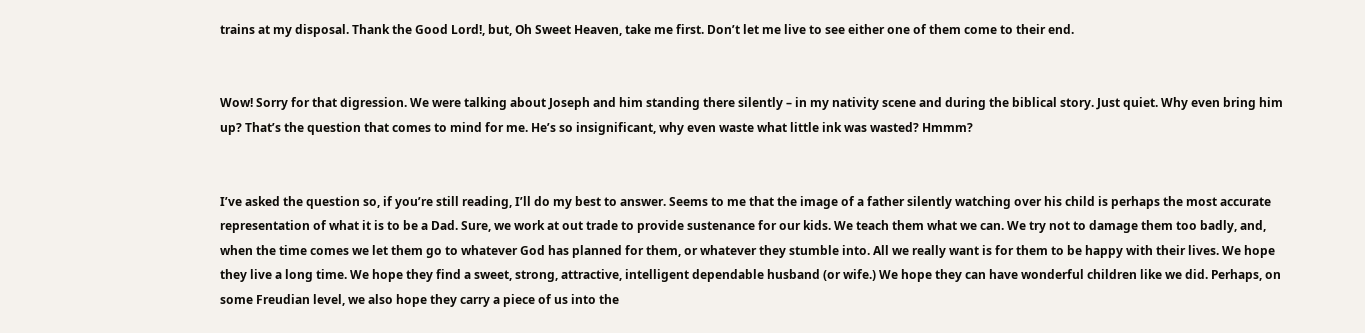trains at my disposal. Thank the Good Lord!, but, Oh Sweet Heaven, take me first. Don’t let me live to see either one of them come to their end.


Wow! Sorry for that digression. We were talking about Joseph and him standing there silently – in my nativity scene and during the biblical story. Just quiet. Why even bring him up? That’s the question that comes to mind for me. He’s so insignificant, why even waste what little ink was wasted? Hmmm?


I’ve asked the question so, if you’re still reading, I’ll do my best to answer. Seems to me that the image of a father silently watching over his child is perhaps the most accurate representation of what it is to be a Dad. Sure, we work at out trade to provide sustenance for our kids. We teach them what we can. We try not to damage them too badly, and, when the time comes we let them go to whatever God has planned for them, or whatever they stumble into. All we really want is for them to be happy with their lives. We hope they live a long time. We hope they find a sweet, strong, attractive, intelligent dependable husband (or wife.) We hope they can have wonderful children like we did. Perhaps, on some Freudian level, we also hope they carry a piece of us into the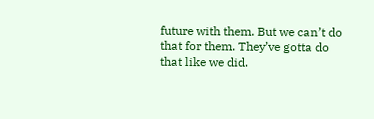future with them. But we can’t do that for them. They’ve gotta do that like we did.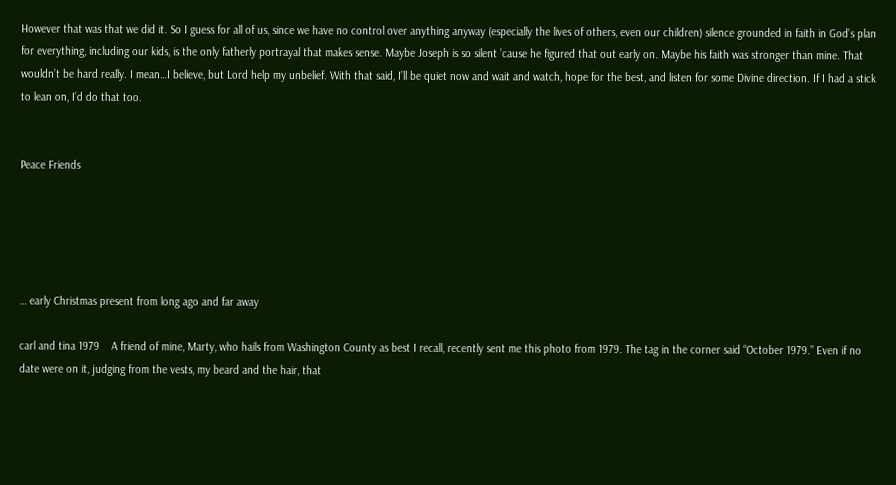However that was that we did it. So I guess for all of us, since we have no control over anything anyway (especially the lives of others, even our children) silence grounded in faith in God’s plan for everything, including our kids, is the only fatherly portrayal that makes sense. Maybe Joseph is so silent ’cause he figured that out early on. Maybe his faith was stronger than mine. That wouldn’t be hard really. I mean…I believe, but Lord help my unbelief. With that said, I’ll be quiet now and wait and watch, hope for the best, and listen for some Divine direction. If I had a stick to lean on, I’d do that too.


Peace Friends





… early Christmas present from long ago and far away

carl and tina 1979    A friend of mine, Marty, who hails from Washington County as best I recall, recently sent me this photo from 1979. The tag in the corner said “October 1979.” Even if no date were on it, judging from the vests, my beard and the hair, that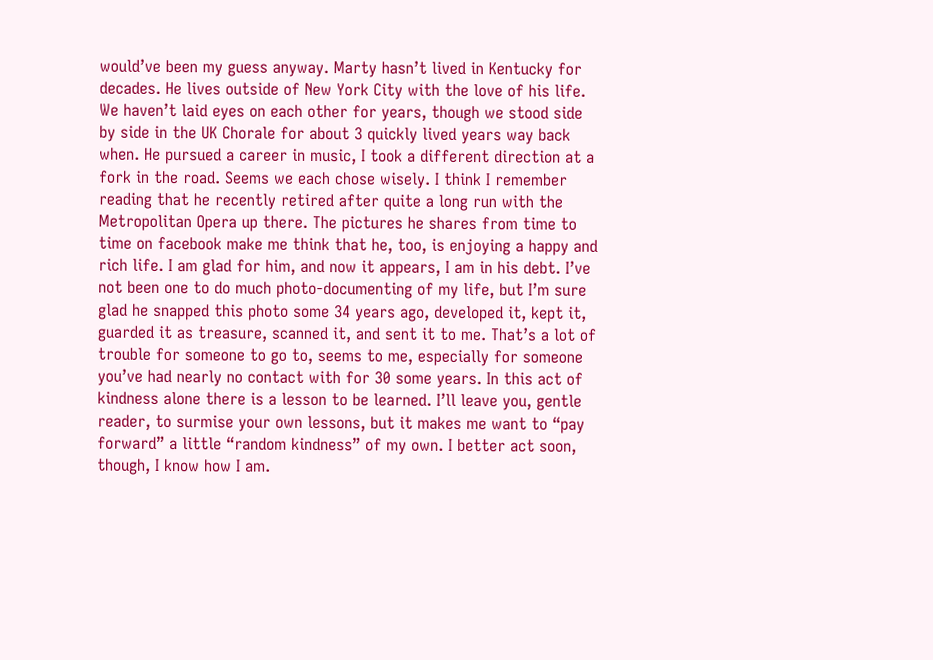would’ve been my guess anyway. Marty hasn’t lived in Kentucky for decades. He lives outside of New York City with the love of his life. We haven’t laid eyes on each other for years, though we stood side by side in the UK Chorale for about 3 quickly lived years way back when. He pursued a career in music, I took a different direction at a fork in the road. Seems we each chose wisely. I think I remember reading that he recently retired after quite a long run with the Metropolitan Opera up there. The pictures he shares from time to time on facebook make me think that he, too, is enjoying a happy and rich life. I am glad for him, and now it appears, I am in his debt. I’ve not been one to do much photo-documenting of my life, but I’m sure glad he snapped this photo some 34 years ago, developed it, kept it, guarded it as treasure, scanned it, and sent it to me. That’s a lot of trouble for someone to go to, seems to me, especially for someone you’ve had nearly no contact with for 30 some years. In this act of kindness alone there is a lesson to be learned. I’ll leave you, gentle reader, to surmise your own lessons, but it makes me want to “pay forward” a little “random kindness” of my own. I better act soon, though, I know how I am.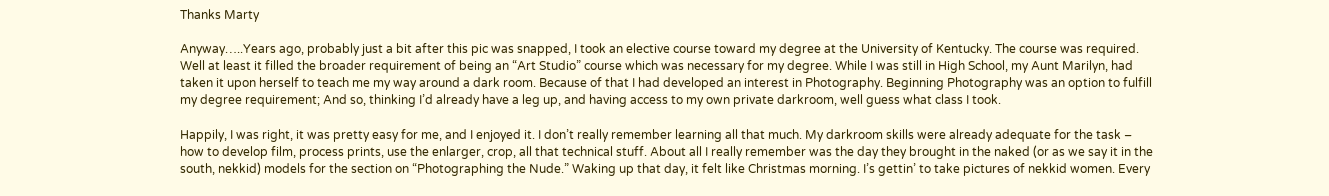Thanks Marty

Anyway…..Years ago, probably just a bit after this pic was snapped, I took an elective course toward my degree at the University of Kentucky. The course was required. Well at least it filled the broader requirement of being an “Art Studio” course which was necessary for my degree. While I was still in High School, my Aunt Marilyn, had taken it upon herself to teach me my way around a dark room. Because of that I had developed an interest in Photography. Beginning Photography was an option to fulfill my degree requirement; And so, thinking I’d already have a leg up, and having access to my own private darkroom, well guess what class I took.

Happily, I was right, it was pretty easy for me, and I enjoyed it. I don’t really remember learning all that much. My darkroom skills were already adequate for the task – how to develop film, process prints, use the enlarger, crop, all that technical stuff. About all I really remember was the day they brought in the naked (or as we say it in the south, nekkid) models for the section on “Photographing the Nude.” Waking up that day, it felt like Christmas morning. I’s gettin’ to take pictures of nekkid women. Every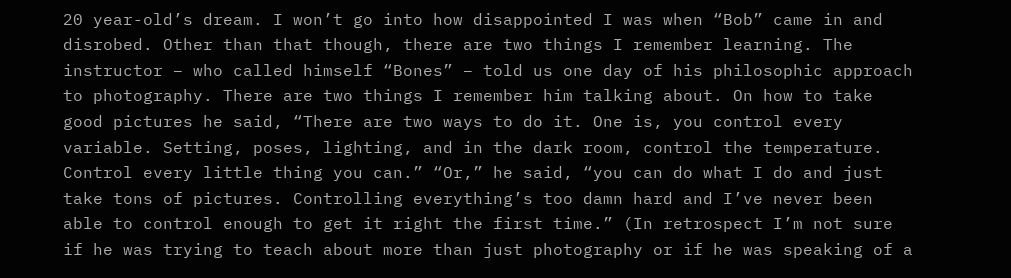20 year-old’s dream. I won’t go into how disappointed I was when “Bob” came in and disrobed. Other than that though, there are two things I remember learning. The instructor – who called himself “Bones” – told us one day of his philosophic approach to photography. There are two things I remember him talking about. On how to take good pictures he said, “There are two ways to do it. One is, you control every variable. Setting, poses, lighting, and in the dark room, control the temperature. Control every little thing you can.” “Or,” he said, “you can do what I do and just take tons of pictures. Controlling everything’s too damn hard and I’ve never been able to control enough to get it right the first time.” (In retrospect I’m not sure if he was trying to teach about more than just photography or if he was speaking of a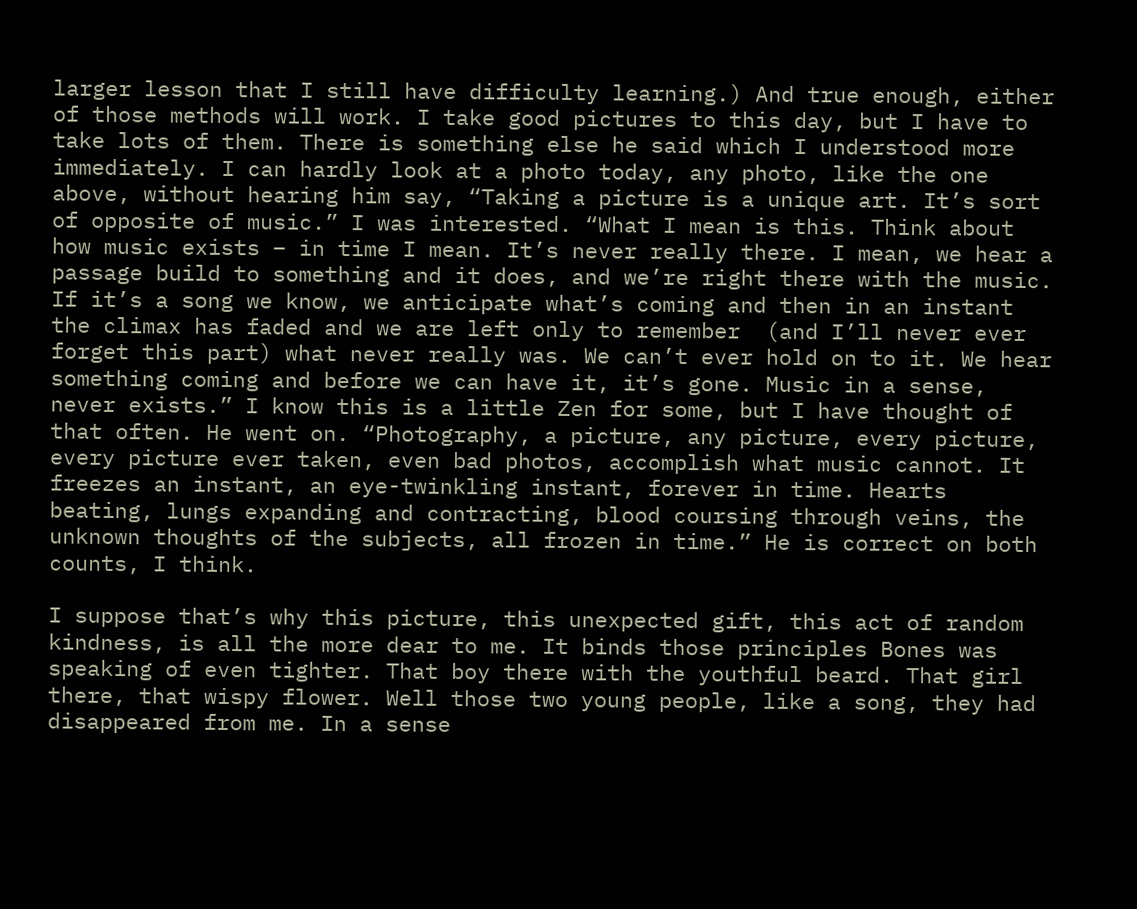larger lesson that I still have difficulty learning.) And true enough, either of those methods will work. I take good pictures to this day, but I have to take lots of them. There is something else he said which I understood more immediately. I can hardly look at a photo today, any photo, like the one above, without hearing him say, “Taking a picture is a unique art. It’s sort of opposite of music.” I was interested. “What I mean is this. Think about how music exists – in time I mean. It’s never really there. I mean, we hear a passage build to something and it does, and we’re right there with the music. If it’s a song we know, we anticipate what’s coming and then in an instant the climax has faded and we are left only to remember  (and I’ll never ever forget this part) what never really was. We can’t ever hold on to it. We hear something coming and before we can have it, it’s gone. Music in a sense, never exists.” I know this is a little Zen for some, but I have thought of that often. He went on. “Photography, a picture, any picture, every picture, every picture ever taken, even bad photos, accomplish what music cannot. It freezes an instant, an eye-twinkling instant, forever in time. Hearts beating, lungs expanding and contracting, blood coursing through veins, the unknown thoughts of the subjects, all frozen in time.” He is correct on both counts, I think.

I suppose that’s why this picture, this unexpected gift, this act of random kindness, is all the more dear to me. It binds those principles Bones was speaking of even tighter. That boy there with the youthful beard. That girl there, that wispy flower. Well those two young people, like a song, they had disappeared from me. In a sense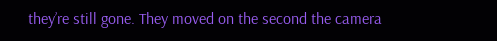they’re still gone. They moved on the second the camera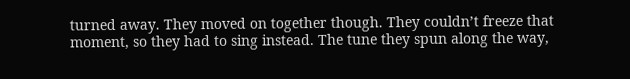turned away. They moved on together though. They couldn’t freeze that moment, so they had to sing instead. The tune they spun along the way,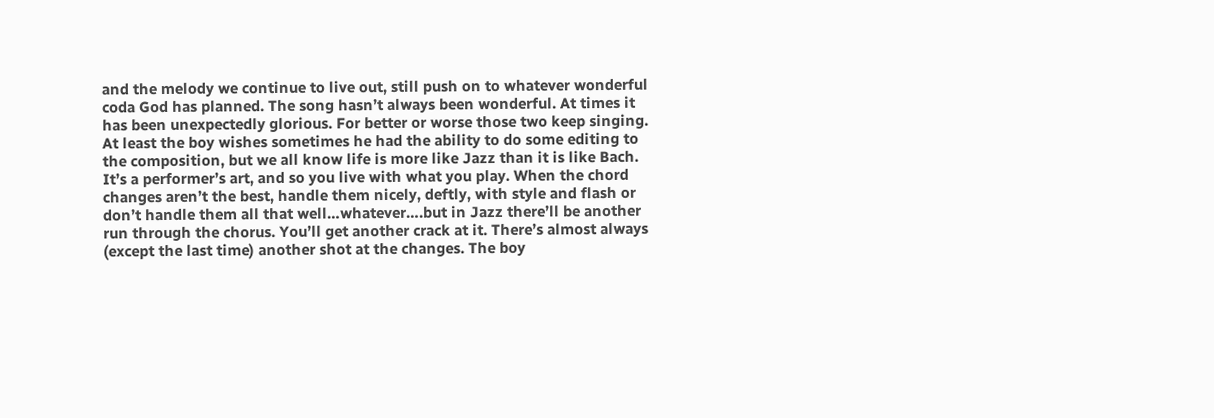and the melody we continue to live out, still push on to whatever wonderful coda God has planned. The song hasn’t always been wonderful. At times it has been unexpectedly glorious. For better or worse those two keep singing. At least the boy wishes sometimes he had the ability to do some editing to the composition, but we all know life is more like Jazz than it is like Bach. It’s a performer’s art, and so you live with what you play. When the chord changes aren’t the best, handle them nicely, deftly, with style and flash or don’t handle them all that well…whatever….but in Jazz there’ll be another run through the chorus. You’ll get another crack at it. There’s almost always (except the last time) another shot at the changes. The boy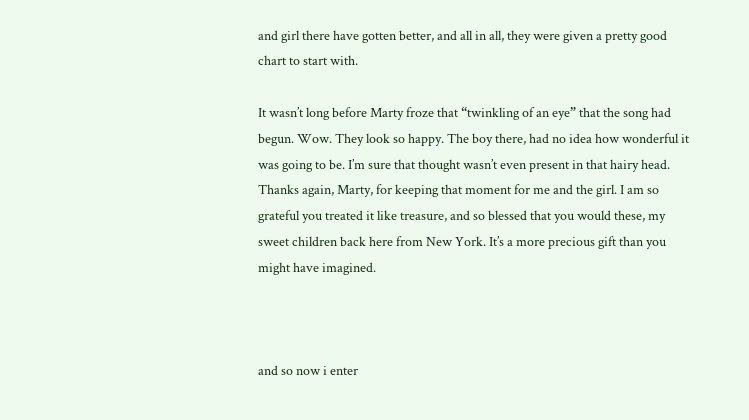and girl there have gotten better, and all in all, they were given a pretty good chart to start with.

It wasn’t long before Marty froze that “twinkling of an eye” that the song had begun. Wow. They look so happy. The boy there, had no idea how wonderful it was going to be. I’m sure that thought wasn’t even present in that hairy head. Thanks again, Marty, for keeping that moment for me and the girl. I am so grateful you treated it like treasure, and so blessed that you would these, my sweet children back here from New York. It’s a more precious gift than you might have imagined.



and so now i enter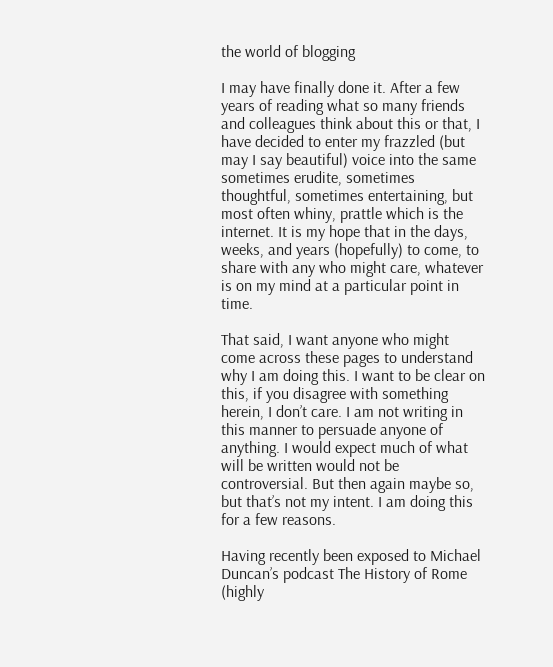the world of blogging

I may have finally done it. After a few years of reading what so many friends and colleagues think about this or that, I have decided to enter my frazzled (but may I say beautiful) voice into the same sometimes erudite, sometimes thoughtful, sometimes entertaining, but most often whiny, prattle which is the internet. It is my hope that in the days, weeks, and years (hopefully) to come, to share with any who might care, whatever is on my mind at a particular point in time.

That said, I want anyone who might come across these pages to understand why I am doing this. I want to be clear on this, if you disagree with something herein, I don’t care. I am not writing in this manner to persuade anyone of anything. I would expect much of what will be written would not be controversial. But then again maybe so, but that’s not my intent. I am doing this for a few reasons.

Having recently been exposed to Michael Duncan’s podcast The History of Rome (highly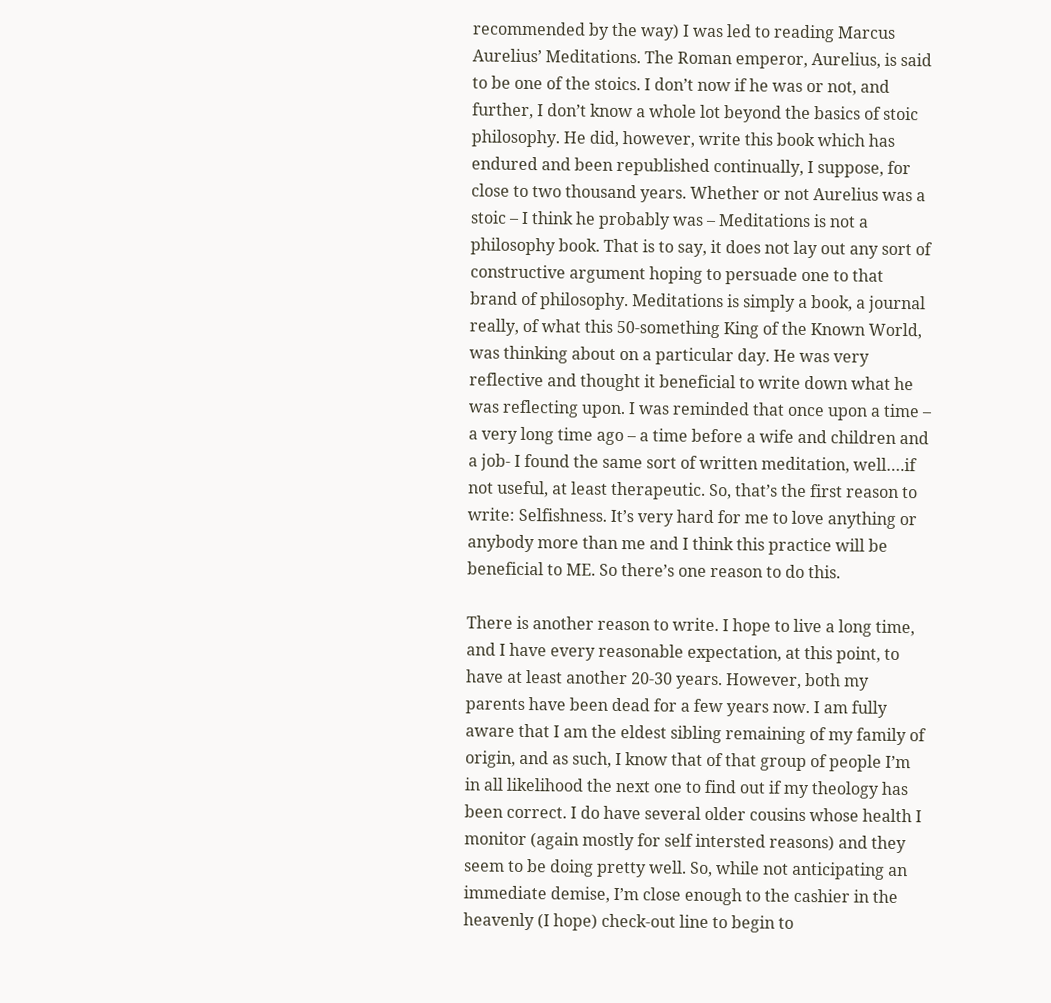recommended by the way) I was led to reading Marcus Aurelius’ Meditations. The Roman emperor, Aurelius, is said to be one of the stoics. I don’t now if he was or not, and further, I don’t know a whole lot beyond the basics of stoic philosophy. He did, however, write this book which has endured and been republished continually, I suppose, for close to two thousand years. Whether or not Aurelius was a stoic – I think he probably was – Meditations is not a philosophy book. That is to say, it does not lay out any sort of constructive argument hoping to persuade one to that brand of philosophy. Meditations is simply a book, a journal really, of what this 50-something King of the Known World, was thinking about on a particular day. He was very reflective and thought it beneficial to write down what he was reflecting upon. I was reminded that once upon a time – a very long time ago – a time before a wife and children and a job- I found the same sort of written meditation, well….if not useful, at least therapeutic. So, that’s the first reason to write: Selfishness. It’s very hard for me to love anything or anybody more than me and I think this practice will be beneficial to ME. So there’s one reason to do this.

There is another reason to write. I hope to live a long time, and I have every reasonable expectation, at this point, to have at least another 20-30 years. However, both my parents have been dead for a few years now. I am fully aware that I am the eldest sibling remaining of my family of origin, and as such, I know that of that group of people I’m in all likelihood the next one to find out if my theology has been correct. I do have several older cousins whose health I monitor (again mostly for self intersted reasons) and they seem to be doing pretty well. So, while not anticipating an immediate demise, I’m close enough to the cashier in the heavenly (I hope) check-out line to begin to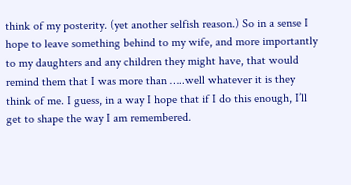think of my posterity. (yet another selfish reason.) So in a sense I hope to leave something behind to my wife, and more importantly to my daughters and any children they might have, that would remind them that I was more than …..well whatever it is they think of me. I guess, in a way I hope that if I do this enough, I’ll get to shape the way I am remembered.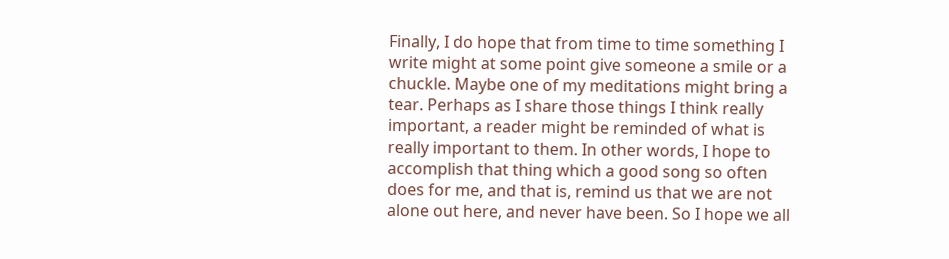Finally, I do hope that from time to time something I write might at some point give someone a smile or a chuckle. Maybe one of my meditations might bring a tear. Perhaps as I share those things I think really important, a reader might be reminded of what is really important to them. In other words, I hope to accomplish that thing which a good song so often does for me, and that is, remind us that we are not alone out here, and never have been. So I hope we all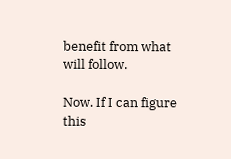benefit from what will follow.

Now. If I can figure this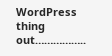WordPress thing out……………..